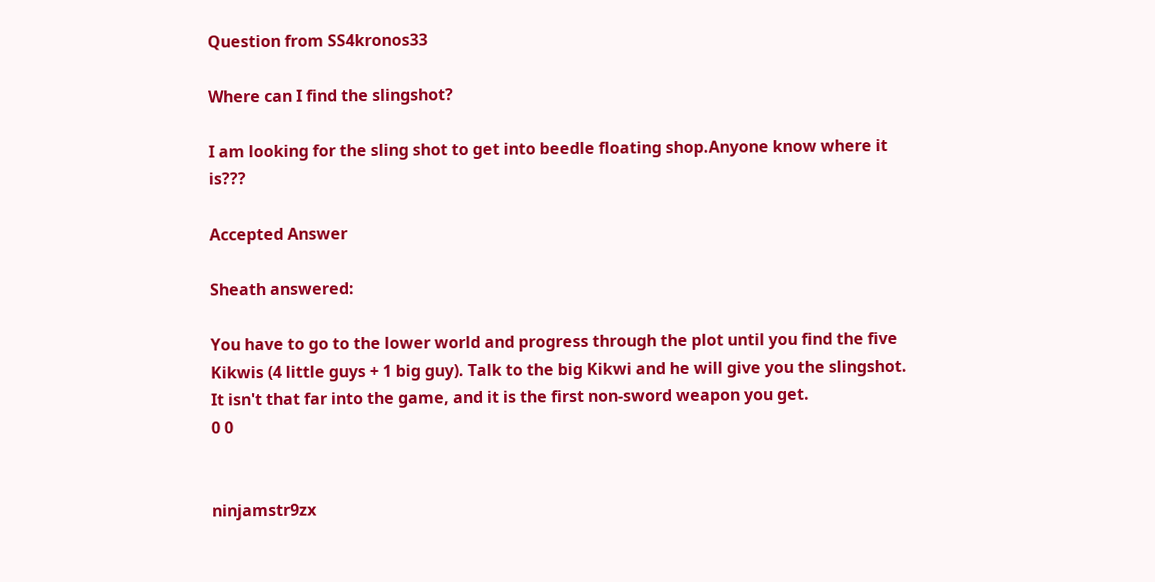Question from SS4kronos33

Where can I find the slingshot?

I am looking for the sling shot to get into beedle floating shop.Anyone know where it is???

Accepted Answer

Sheath answered:

You have to go to the lower world and progress through the plot until you find the five Kikwis (4 little guys + 1 big guy). Talk to the big Kikwi and he will give you the slingshot. It isn't that far into the game, and it is the first non-sword weapon you get.
0 0


ninjamstr9zx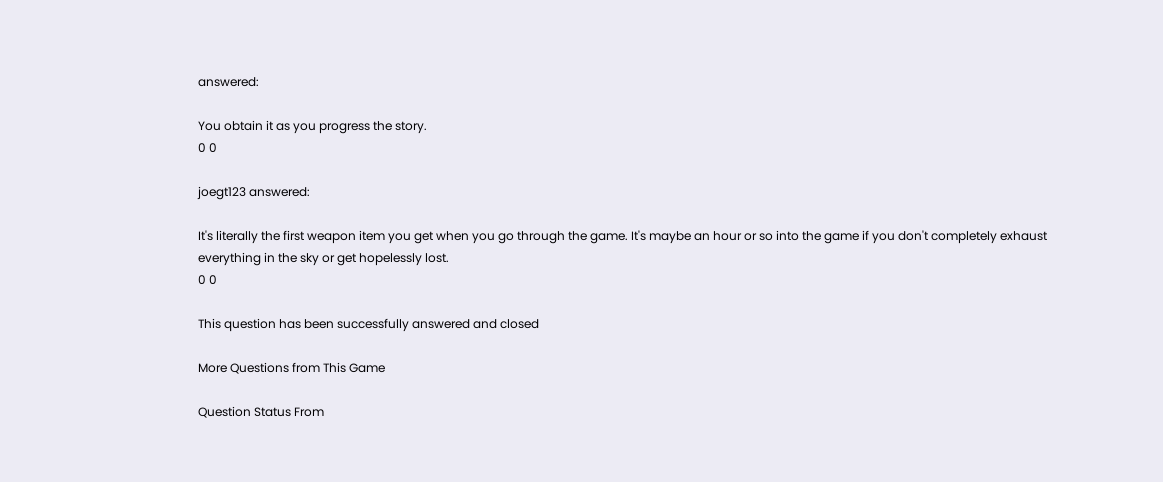answered:

You obtain it as you progress the story.
0 0

joegt123 answered:

It's literally the first weapon item you get when you go through the game. It's maybe an hour or so into the game if you don't completely exhaust everything in the sky or get hopelessly lost.
0 0

This question has been successfully answered and closed

More Questions from This Game

Question Status From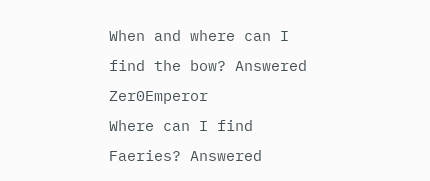When and where can I find the bow? Answered Zer0Emperor
Where can I find Faeries? Answered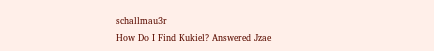schallmau3r
How Do I Find Kukiel? Answered Jzae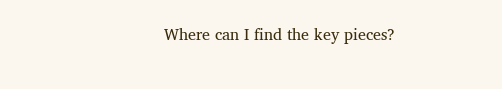Where can I find the key pieces?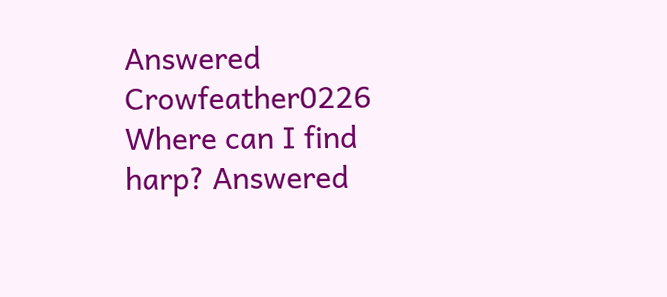Answered Crowfeather0226
Where can I find harp? Answered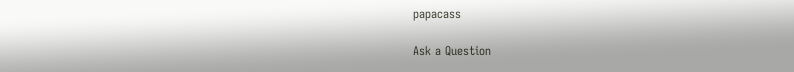papacass

Ask a Question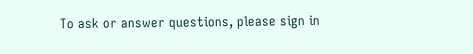To ask or answer questions, please sign in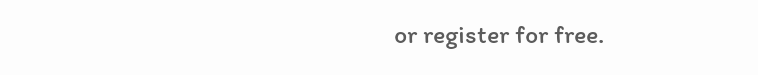or register for free.